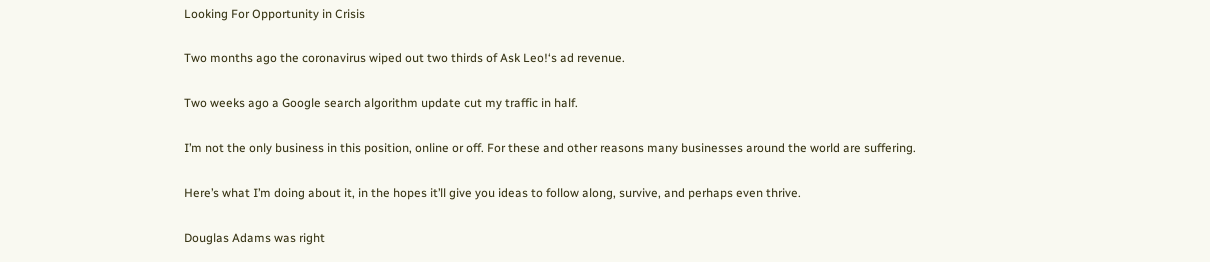Looking For Opportunity in Crisis

Two months ago the coronavirus wiped out two thirds of Ask Leo!‘s ad revenue.

Two weeks ago a Google search algorithm update cut my traffic in half.

I’m not the only business in this position, online or off. For these and other reasons many businesses around the world are suffering.

Here’s what I’m doing about it, in the hopes it’ll give you ideas to follow along, survive, and perhaps even thrive.

Douglas Adams was right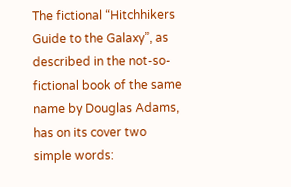The fictional “Hitchhikers Guide to the Galaxy”, as described in the not-so-fictional book of the same name by Douglas Adams, has on its cover two simple words: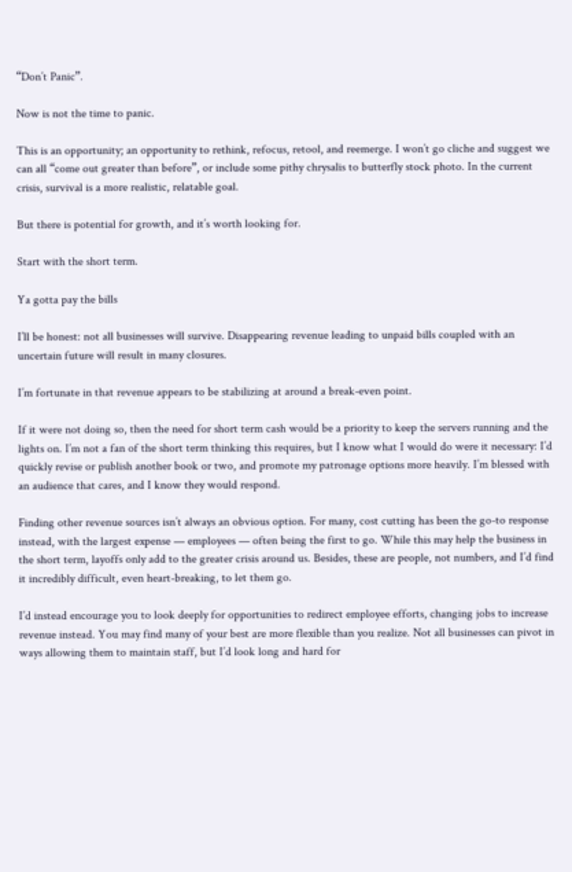“Don’t Panic”.

Now is not the time to panic.

This is an opportunity; an opportunity to rethink, refocus, retool, and reemerge. I won’t go cliche and suggest we can all “come out greater than before”, or include some pithy chrysalis to butterfly stock photo. In the current crisis, survival is a more realistic, relatable goal.

But there is potential for growth, and it’s worth looking for.

Start with the short term.

Ya gotta pay the bills

I’ll be honest: not all businesses will survive. Disappearing revenue leading to unpaid bills coupled with an uncertain future will result in many closures.

I’m fortunate in that revenue appears to be stabilizing at around a break-even point.

If it were not doing so, then the need for short term cash would be a priority to keep the servers running and the lights on. I’m not a fan of the short term thinking this requires, but I know what I would do were it necessary: I’d quickly revise or publish another book or two, and promote my patronage options more heavily. I’m blessed with an audience that cares, and I know they would respond.

Finding other revenue sources isn’t always an obvious option. For many, cost cutting has been the go-to response instead, with the largest expense — employees — often being the first to go. While this may help the business in the short term, layoffs only add to the greater crisis around us. Besides, these are people, not numbers, and I’d find it incredibly difficult, even heart-breaking, to let them go.

I’d instead encourage you to look deeply for opportunities to redirect employee efforts, changing jobs to increase revenue instead. You may find many of your best are more flexible than you realize. Not all businesses can pivot in ways allowing them to maintain staff, but I’d look long and hard for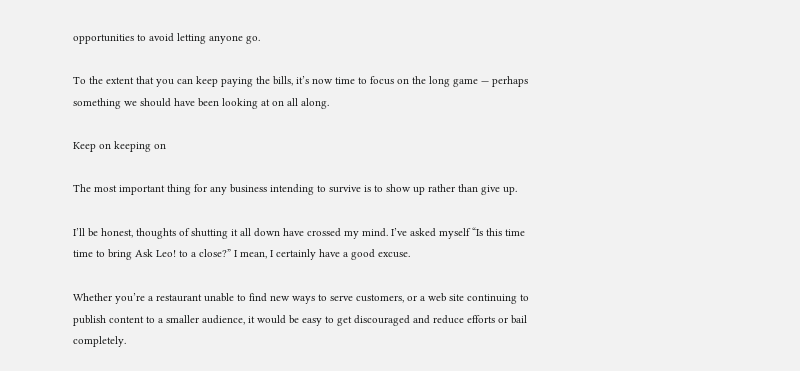opportunities to avoid letting anyone go.

To the extent that you can keep paying the bills, it’s now time to focus on the long game — perhaps something we should have been looking at on all along.

Keep on keeping on

The most important thing for any business intending to survive is to show up rather than give up.

I’ll be honest, thoughts of shutting it all down have crossed my mind. I’ve asked myself “Is this time time to bring Ask Leo! to a close?” I mean, I certainly have a good excuse.

Whether you’re a restaurant unable to find new ways to serve customers, or a web site continuing to publish content to a smaller audience, it would be easy to get discouraged and reduce efforts or bail completely.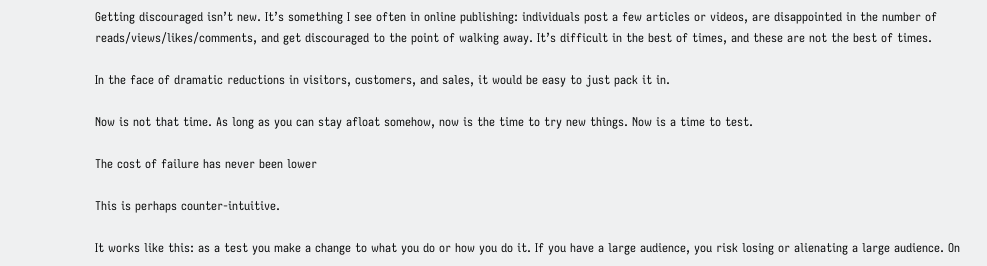Getting discouraged isn’t new. It’s something I see often in online publishing: individuals post a few articles or videos, are disappointed in the number of reads/views/likes/comments, and get discouraged to the point of walking away. It’s difficult in the best of times, and these are not the best of times.

In the face of dramatic reductions in visitors, customers, and sales, it would be easy to just pack it in.

Now is not that time. As long as you can stay afloat somehow, now is the time to try new things. Now is a time to test.

The cost of failure has never been lower

This is perhaps counter-intuitive.

It works like this: as a test you make a change to what you do or how you do it. If you have a large audience, you risk losing or alienating a large audience. On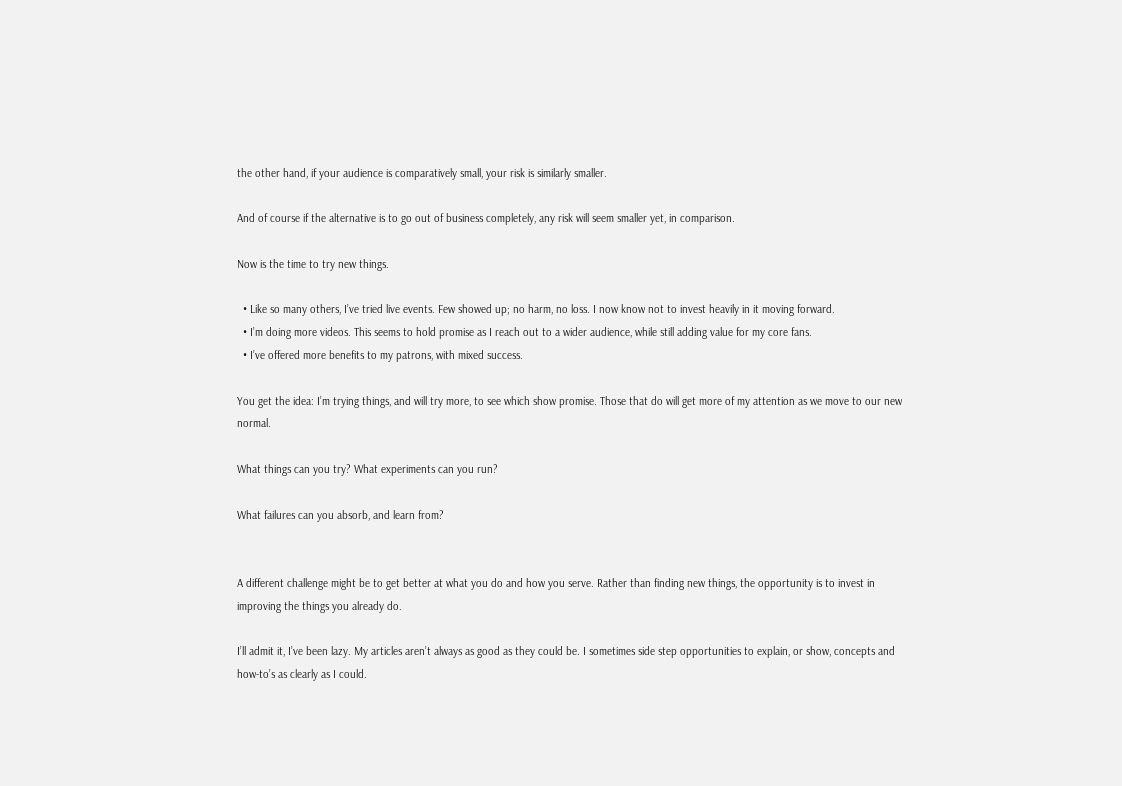the other hand, if your audience is comparatively small, your risk is similarly smaller.

And of course if the alternative is to go out of business completely, any risk will seem smaller yet, in comparison.

Now is the time to try new things.

  • Like so many others, I’ve tried live events. Few showed up; no harm, no loss. I now know not to invest heavily in it moving forward.
  • I’m doing more videos. This seems to hold promise as I reach out to a wider audience, while still adding value for my core fans.
  • I’ve offered more benefits to my patrons, with mixed success.

You get the idea: I’m trying things, and will try more, to see which show promise. Those that do will get more of my attention as we move to our new normal.

What things can you try? What experiments can you run?

What failures can you absorb, and learn from?


A different challenge might be to get better at what you do and how you serve. Rather than finding new things, the opportunity is to invest in improving the things you already do.

I’ll admit it, I’ve been lazy. My articles aren’t always as good as they could be. I sometimes side step opportunities to explain, or show, concepts and how-to’s as clearly as I could.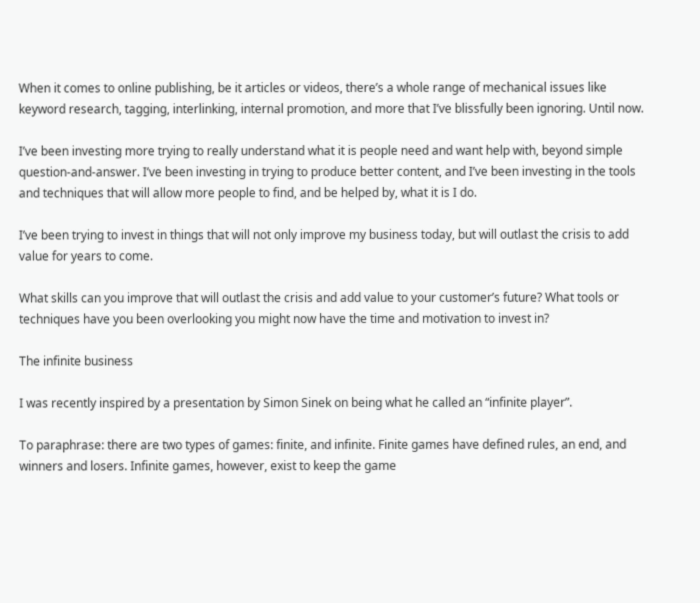When it comes to online publishing, be it articles or videos, there’s a whole range of mechanical issues like keyword research, tagging, interlinking, internal promotion, and more that I’ve blissfully been ignoring. Until now.

I’ve been investing more trying to really understand what it is people need and want help with, beyond simple question-and-answer. I’ve been investing in trying to produce better content, and I’ve been investing in the tools and techniques that will allow more people to find, and be helped by, what it is I do.

I’ve been trying to invest in things that will not only improve my business today, but will outlast the crisis to add value for years to come.

What skills can you improve that will outlast the crisis and add value to your customer’s future? What tools or techniques have you been overlooking you might now have the time and motivation to invest in?

The infinite business

I was recently inspired by a presentation by Simon Sinek on being what he called an “infinite player”.

To paraphrase: there are two types of games: finite, and infinite. Finite games have defined rules, an end, and winners and losers. Infinite games, however, exist to keep the game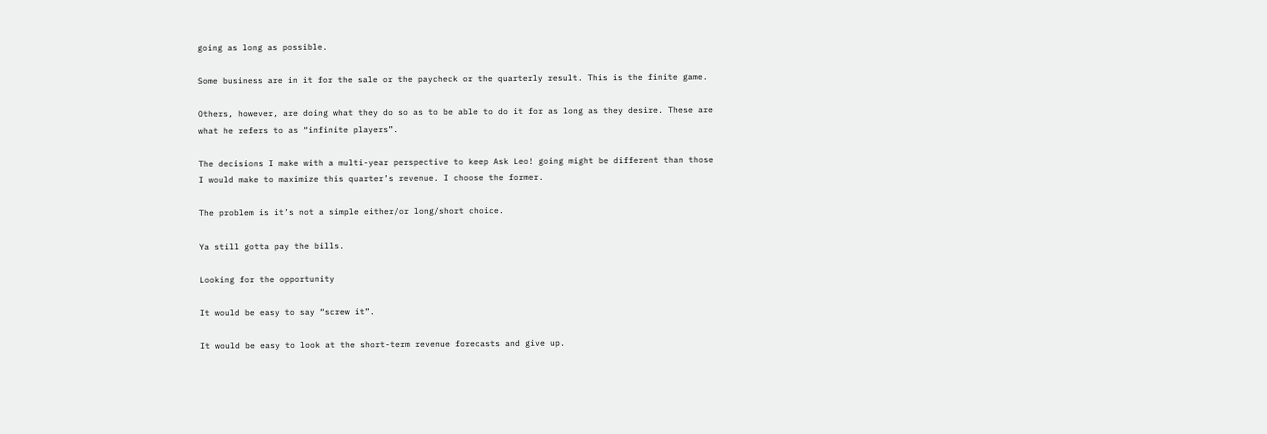going as long as possible.

Some business are in it for the sale or the paycheck or the quarterly result. This is the finite game.

Others, however, are doing what they do so as to be able to do it for as long as they desire. These are what he refers to as “infinite players”.

The decisions I make with a multi-year perspective to keep Ask Leo! going might be different than those I would make to maximize this quarter’s revenue. I choose the former.

The problem is it’s not a simple either/or long/short choice.

Ya still gotta pay the bills.

Looking for the opportunity

It would be easy to say “screw it”.

It would be easy to look at the short-term revenue forecasts and give up.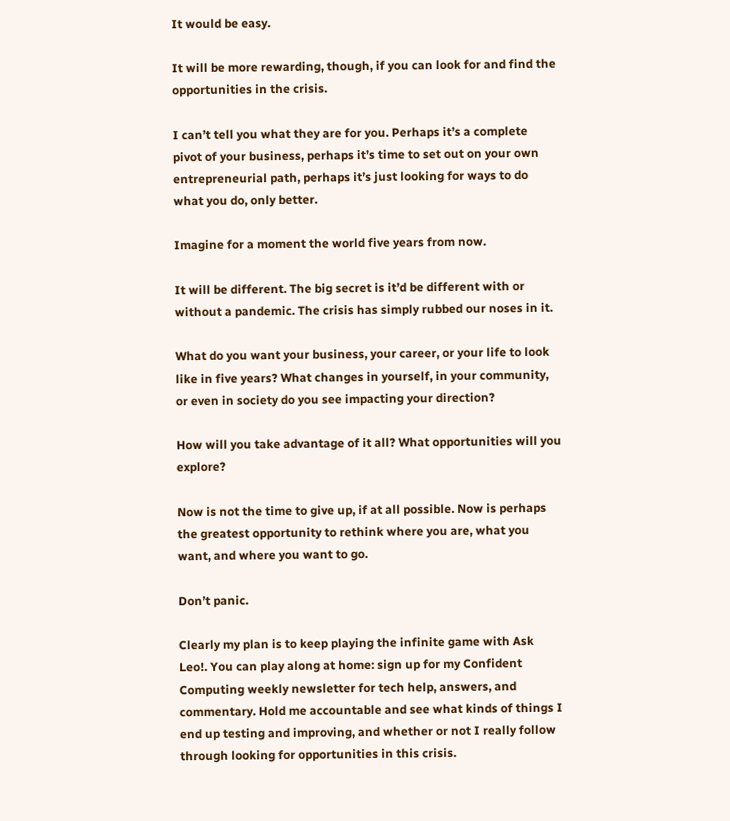It would be easy.

It will be more rewarding, though, if you can look for and find the opportunities in the crisis.

I can’t tell you what they are for you. Perhaps it’s a complete pivot of your business, perhaps it’s time to set out on your own entrepreneurial path, perhaps it’s just looking for ways to do what you do, only better.

Imagine for a moment the world five years from now.

It will be different. The big secret is it’d be different with or without a pandemic. The crisis has simply rubbed our noses in it.

What do you want your business, your career, or your life to look like in five years? What changes in yourself, in your community, or even in society do you see impacting your direction?

How will you take advantage of it all? What opportunities will you explore?

Now is not the time to give up, if at all possible. Now is perhaps the greatest opportunity to rethink where you are, what you want, and where you want to go.

Don’t panic.

Clearly my plan is to keep playing the infinite game with Ask Leo!. You can play along at home: sign up for my Confident Computing weekly newsletter for tech help, answers, and commentary. Hold me accountable and see what kinds of things I end up testing and improving, and whether or not I really follow through looking for opportunities in this crisis.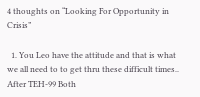4 thoughts on “Looking For Opportunity in Crisis”

  1. You Leo have the attitude and that is what we all need to to get thru these difficult times.. After TEH-99 Both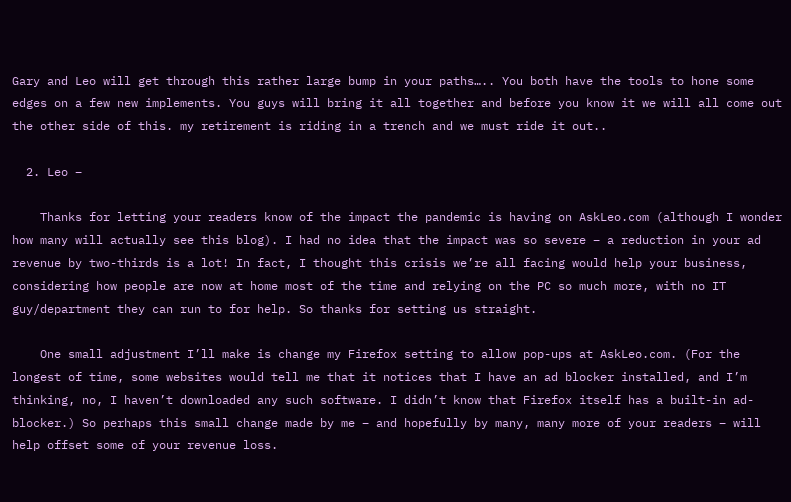Gary and Leo will get through this rather large bump in your paths….. You both have the tools to hone some edges on a few new implements. You guys will bring it all together and before you know it we will all come out the other side of this. my retirement is riding in a trench and we must ride it out..

  2. Leo –

    Thanks for letting your readers know of the impact the pandemic is having on AskLeo.com (although I wonder how many will actually see this blog). I had no idea that the impact was so severe – a reduction in your ad revenue by two-thirds is a lot! In fact, I thought this crisis we’re all facing would help your business, considering how people are now at home most of the time and relying on the PC so much more, with no IT guy/department they can run to for help. So thanks for setting us straight.

    One small adjustment I’ll make is change my Firefox setting to allow pop-ups at AskLeo.com. (For the longest of time, some websites would tell me that it notices that I have an ad blocker installed, and I’m thinking, no, I haven’t downloaded any such software. I didn’t know that Firefox itself has a built-in ad-blocker.) So perhaps this small change made by me – and hopefully by many, many more of your readers – will help offset some of your revenue loss.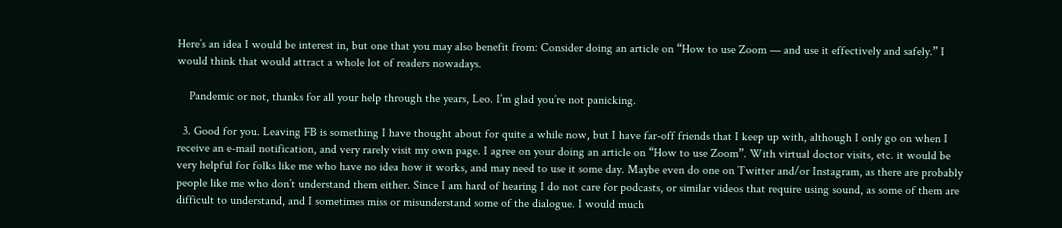Here’s an idea I would be interest in, but one that you may also benefit from: Consider doing an article on “How to use Zoom — and use it effectively and safely.” I would think that would attract a whole lot of readers nowadays.

    Pandemic or not, thanks for all your help through the years, Leo. I’m glad you’re not panicking.

  3. Good for you. Leaving FB is something I have thought about for quite a while now, but I have far-off friends that I keep up with, although I only go on when I receive an e-mail notification, and very rarely visit my own page. I agree on your doing an article on “How to use Zoom”. With virtual doctor visits, etc. it would be very helpful for folks like me who have no idea how it works, and may need to use it some day. Maybe even do one on Twitter and/or Instagram, as there are probably people like me who don’t understand them either. Since I am hard of hearing I do not care for podcasts, or similar videos that require using sound, as some of them are difficult to understand, and I sometimes miss or misunderstand some of the dialogue. I would much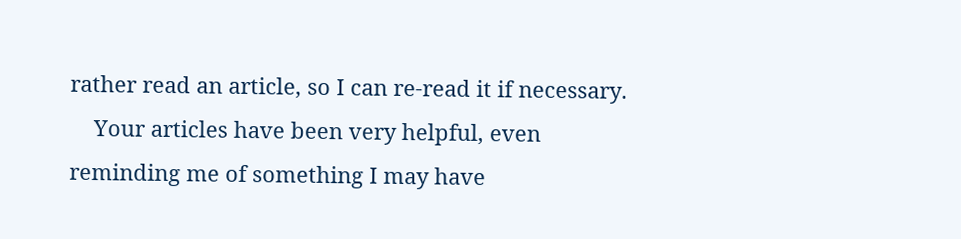rather read an article, so I can re-read it if necessary.
    Your articles have been very helpful, even reminding me of something I may have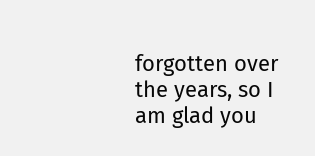forgotten over the years, so I am glad you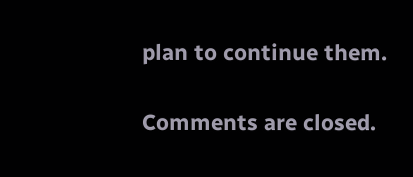plan to continue them.

Comments are closed.